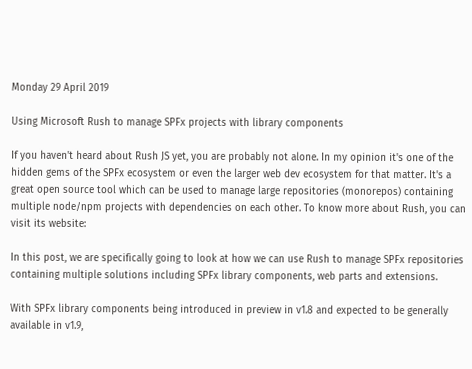Monday 29 April 2019

Using Microsoft Rush to manage SPFx projects with library components

If you haven't heard about Rush JS yet, you are probably not alone. In my opinion it's one of the hidden gems of the SPFx ecosystem or even the larger web dev ecosystem for that matter. It's a great open source tool which can be used to manage large repositories (monorepos) containing multiple node/npm projects with dependencies on each other. To know more about Rush, you can visit its website:

In this post, we are specifically going to look at how we can use Rush to manage SPFx repositories containing multiple solutions including SPFx library components, web parts and extensions.

With SPFx library components being introduced in preview in v1.8 and expected to be generally available in v1.9,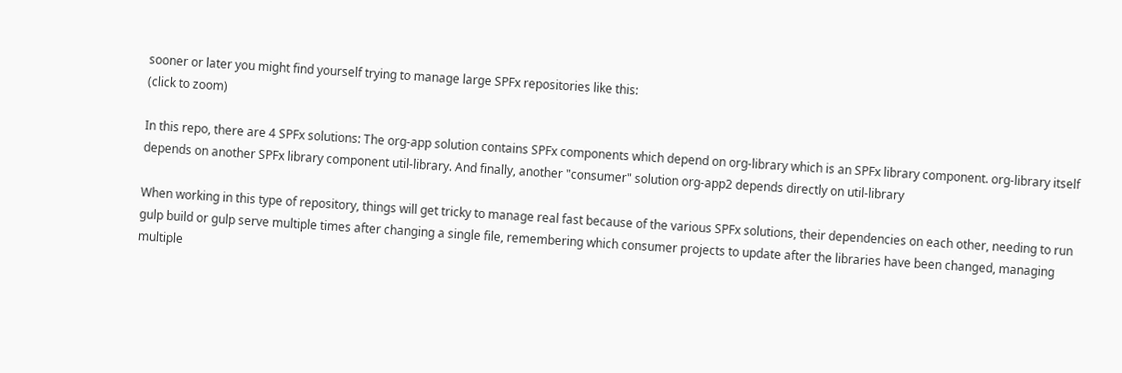sooner or later you might find yourself trying to manage large SPFx repositories like this:
(click to zoom)

In this repo, there are 4 SPFx solutions: The org-app solution contains SPFx components which depend on org-library which is an SPFx library component. org-library itself depends on another SPFx library component util-library. And finally, another "consumer" solution org-app2 depends directly on util-library

When working in this type of repository, things will get tricky to manage real fast because of the various SPFx solutions, their dependencies on each other, needing to run gulp build or gulp serve multiple times after changing a single file, remembering which consumer projects to update after the libraries have been changed, managing multiple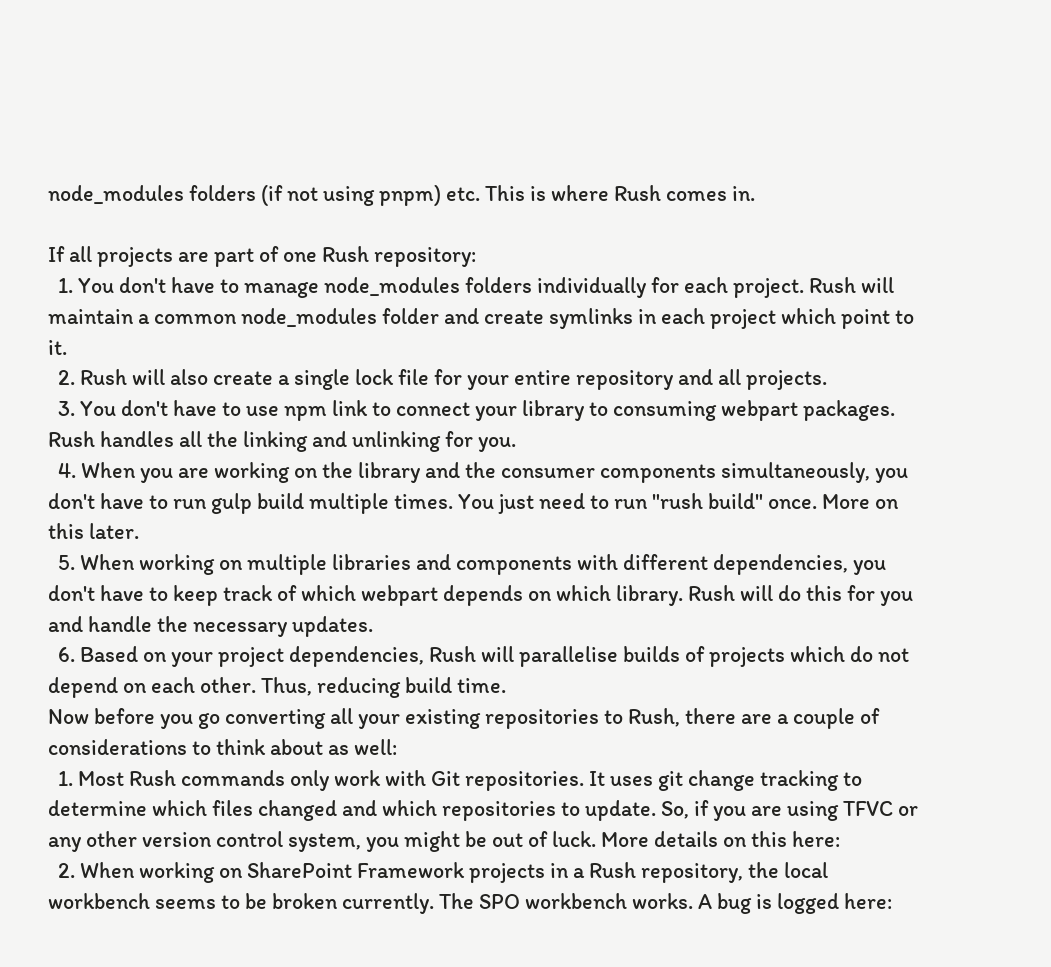node_modules folders (if not using pnpm) etc. This is where Rush comes in.

If all projects are part of one Rush repository:
  1. You don't have to manage node_modules folders individually for each project. Rush will maintain a common node_modules folder and create symlinks in each project which point to it.
  2. Rush will also create a single lock file for your entire repository and all projects.
  3. You don't have to use npm link to connect your library to consuming webpart packages. Rush handles all the linking and unlinking for you.
  4. When you are working on the library and the consumer components simultaneously, you don't have to run gulp build multiple times. You just need to run "rush build" once. More on this later.
  5. When working on multiple libraries and components with different dependencies, you don't have to keep track of which webpart depends on which library. Rush will do this for you and handle the necessary updates.
  6. Based on your project dependencies, Rush will parallelise builds of projects which do not depend on each other. Thus, reducing build time.
Now before you go converting all your existing repositories to Rush, there are a couple of considerations to think about as well:
  1. Most Rush commands only work with Git repositories. It uses git change tracking to determine which files changed and which repositories to update. So, if you are using TFVC or any other version control system, you might be out of luck. More details on this here:
  2. When working on SharePoint Framework projects in a Rush repository, the local workbench seems to be broken currently. The SPO workbench works. A bug is logged here: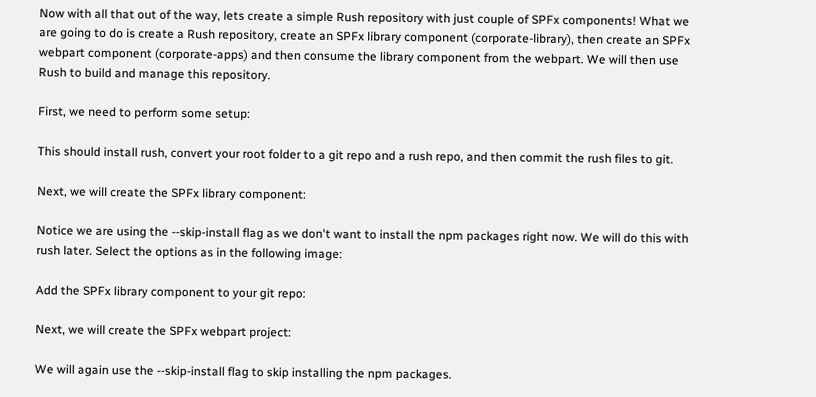Now with all that out of the way, lets create a simple Rush repository with just couple of SPFx components! What we are going to do is create a Rush repository, create an SPFx library component (corporate-library), then create an SPFx webpart component (corporate-apps) and then consume the library component from the webpart. We will then use Rush to build and manage this repository.

First, we need to perform some setup:

This should install rush, convert your root folder to a git repo and a rush repo, and then commit the rush files to git.

Next, we will create the SPFx library component:

Notice we are using the --skip-install flag as we don't want to install the npm packages right now. We will do this with rush later. Select the options as in the following image:

Add the SPFx library component to your git repo:

Next, we will create the SPFx webpart project:

We will again use the --skip-install flag to skip installing the npm packages.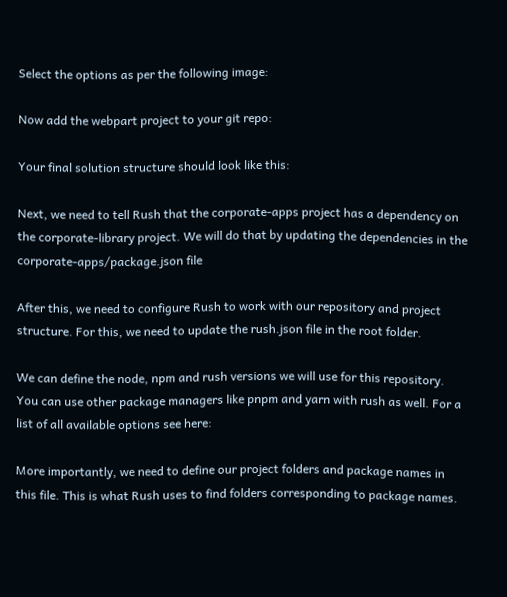Select the options as per the following image:

Now add the webpart project to your git repo:

Your final solution structure should look like this:

Next, we need to tell Rush that the corporate-apps project has a dependency on the corporate-library project. We will do that by updating the dependencies in the corporate-apps/package.json file

After this, we need to configure Rush to work with our repository and project structure. For this, we need to update the rush.json file in the root folder.

We can define the node, npm and rush versions we will use for this repository. You can use other package managers like pnpm and yarn with rush as well. For a list of all available options see here:

More importantly, we need to define our project folders and package names in this file. This is what Rush uses to find folders corresponding to package names.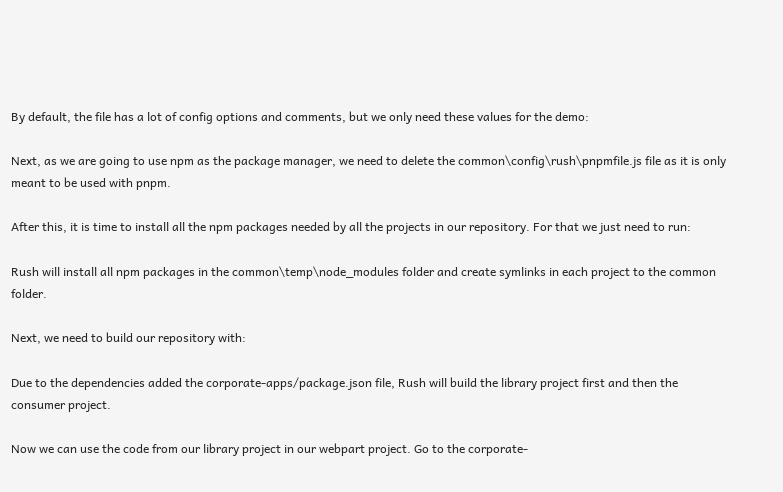By default, the file has a lot of config options and comments, but we only need these values for the demo:

Next, as we are going to use npm as the package manager, we need to delete the common\config\rush\pnpmfile.js file as it is only meant to be used with pnpm.

After this, it is time to install all the npm packages needed by all the projects in our repository. For that we just need to run:

Rush will install all npm packages in the common\temp\node_modules folder and create symlinks in each project to the common folder.

Next, we need to build our repository with:

Due to the dependencies added the corporate-apps/package.json file, Rush will build the library project first and then the consumer project.

Now we can use the code from our library project in our webpart project. Go to the corporate-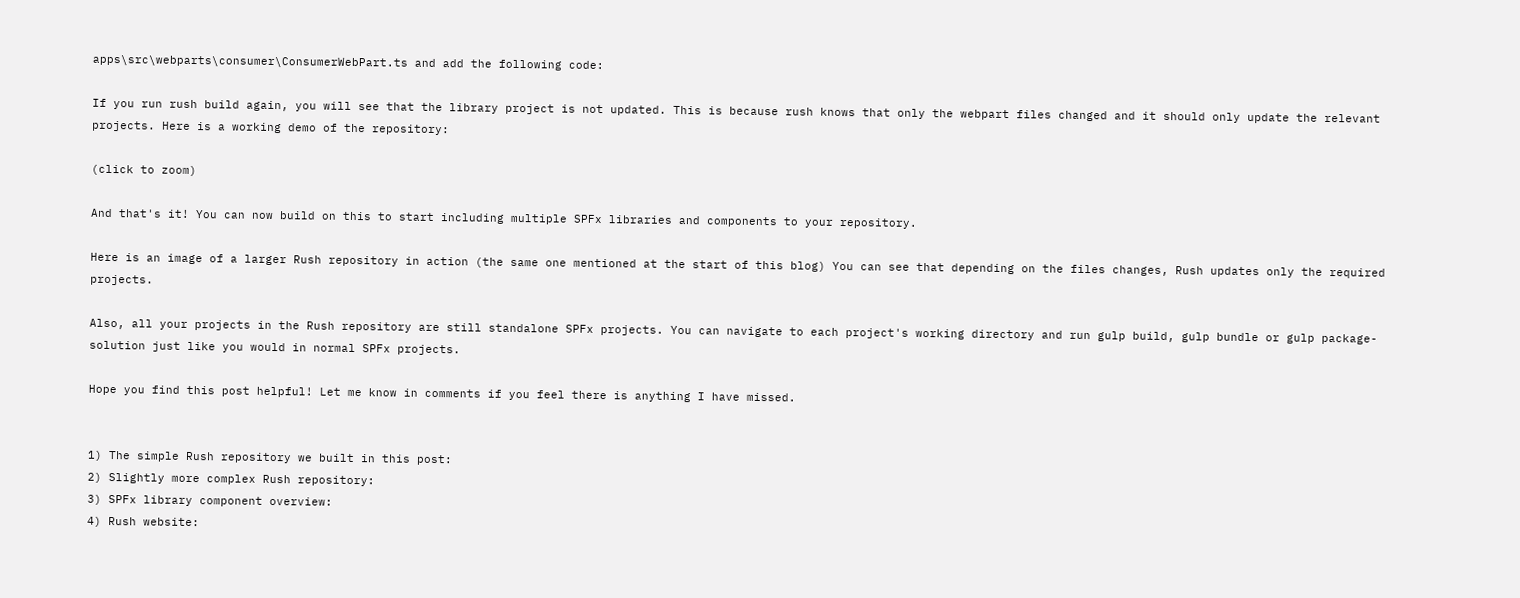apps\src\webparts\consumer\ConsumerWebPart.ts and add the following code:

If you run rush build again, you will see that the library project is not updated. This is because rush knows that only the webpart files changed and it should only update the relevant projects. Here is a working demo of the repository:

(click to zoom)

And that's it! You can now build on this to start including multiple SPFx libraries and components to your repository.

Here is an image of a larger Rush repository in action (the same one mentioned at the start of this blog) You can see that depending on the files changes, Rush updates only the required projects.

Also, all your projects in the Rush repository are still standalone SPFx projects. You can navigate to each project's working directory and run gulp build, gulp bundle or gulp package-solution just like you would in normal SPFx projects.

Hope you find this post helpful! Let me know in comments if you feel there is anything I have missed.


1) The simple Rush repository we built in this post:
2) Slightly more complex Rush repository:
3) SPFx library component overview:
4) Rush website: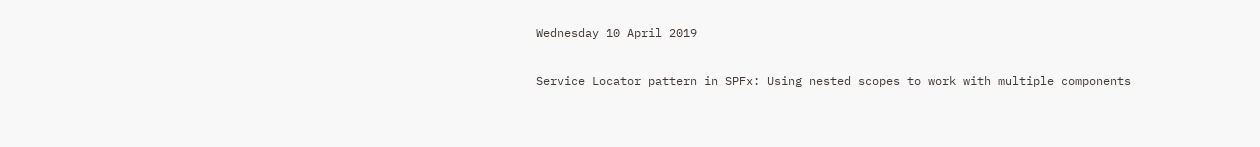Wednesday 10 April 2019

Service Locator pattern in SPFx: Using nested scopes to work with multiple components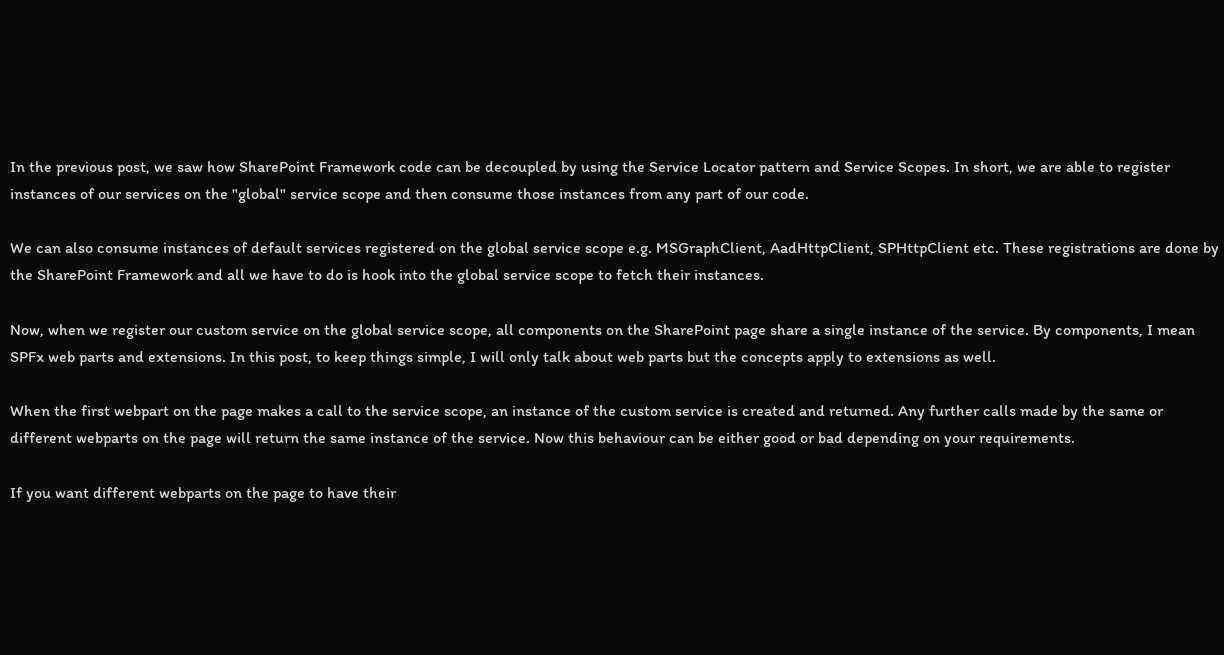In the previous post, we saw how SharePoint Framework code can be decoupled by using the Service Locator pattern and Service Scopes. In short, we are able to register instances of our services on the "global" service scope and then consume those instances from any part of our code.

We can also consume instances of default services registered on the global service scope e.g. MSGraphClient, AadHttpClient, SPHttpClient etc. These registrations are done by the SharePoint Framework and all we have to do is hook into the global service scope to fetch their instances.

Now, when we register our custom service on the global service scope, all components on the SharePoint page share a single instance of the service. By components, I mean SPFx web parts and extensions. In this post, to keep things simple, I will only talk about web parts but the concepts apply to extensions as well.

When the first webpart on the page makes a call to the service scope, an instance of the custom service is created and returned. Any further calls made by the same or different webparts on the page will return the same instance of the service. Now this behaviour can be either good or bad depending on your requirements.

If you want different webparts on the page to have their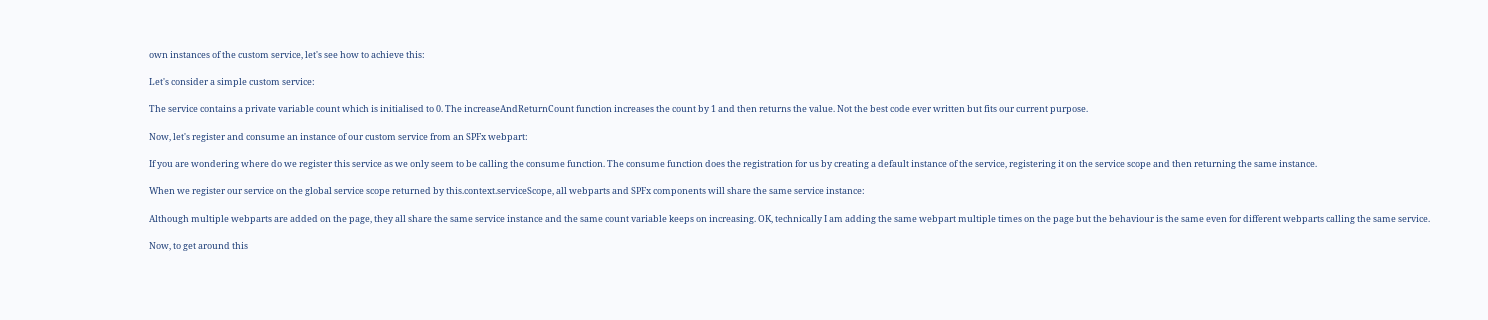own instances of the custom service, let's see how to achieve this:

Let's consider a simple custom service:

The service contains a private variable count which is initialised to 0. The increaseAndReturnCount function increases the count by 1 and then returns the value. Not the best code ever written but fits our current purpose.

Now, let's register and consume an instance of our custom service from an SPFx webpart:

If you are wondering where do we register this service as we only seem to be calling the consume function. The consume function does the registration for us by creating a default instance of the service, registering it on the service scope and then returning the same instance.

When we register our service on the global service scope returned by this.context.serviceScope, all webparts and SPFx components will share the same service instance:

Although multiple webparts are added on the page, they all share the same service instance and the same count variable keeps on increasing. OK, technically I am adding the same webpart multiple times on the page but the behaviour is the same even for different webparts calling the same service.

Now, to get around this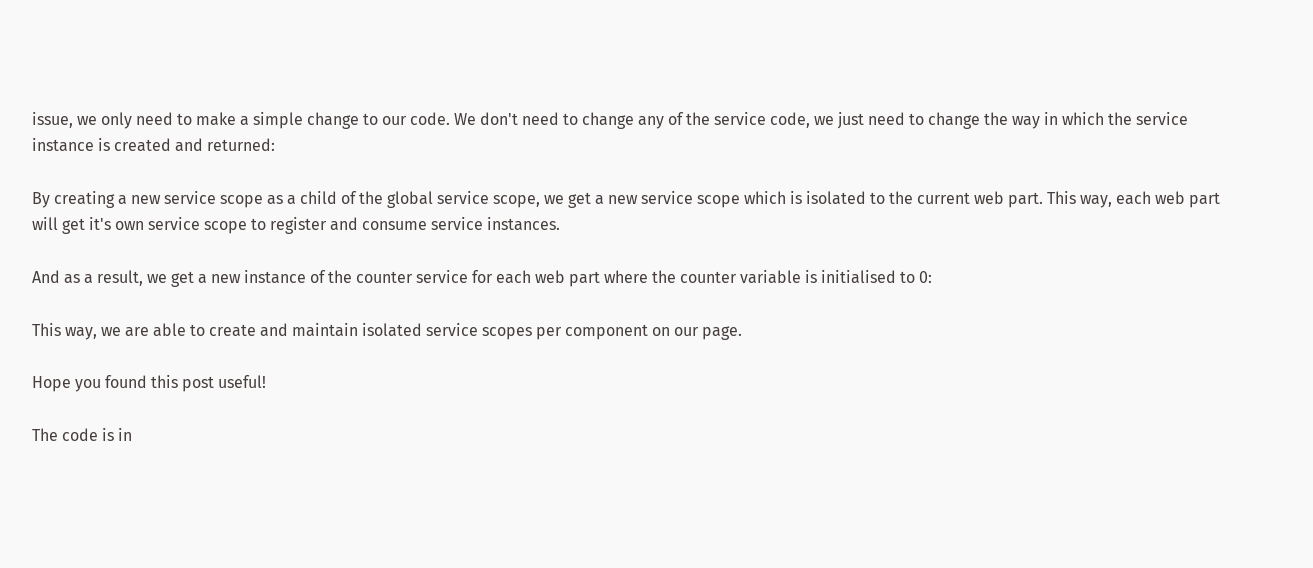issue, we only need to make a simple change to our code. We don't need to change any of the service code, we just need to change the way in which the service instance is created and returned:

By creating a new service scope as a child of the global service scope, we get a new service scope which is isolated to the current web part. This way, each web part will get it's own service scope to register and consume service instances.

And as a result, we get a new instance of the counter service for each web part where the counter variable is initialised to 0:

This way, we are able to create and maintain isolated service scopes per component on our page.

Hope you found this post useful!

The code is in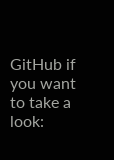GitHub if you want to take a look: